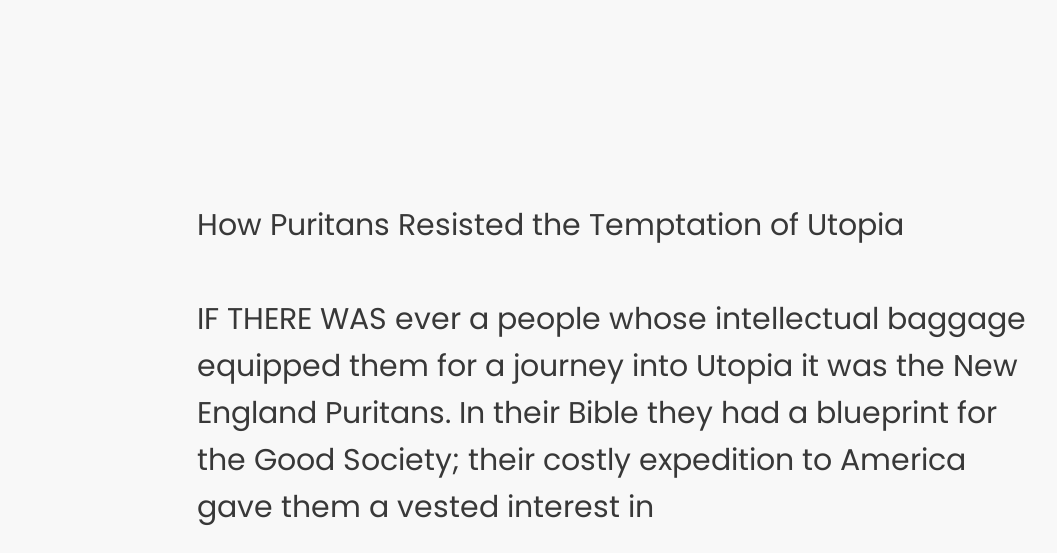How Puritans Resisted the Temptation of Utopia

IF THERE WAS ever a people whose intellectual baggage equipped them for a journey into Utopia it was the New England Puritans. In their Bible they had a blueprint for the Good Society; their costly expedition to America gave them a vested interest in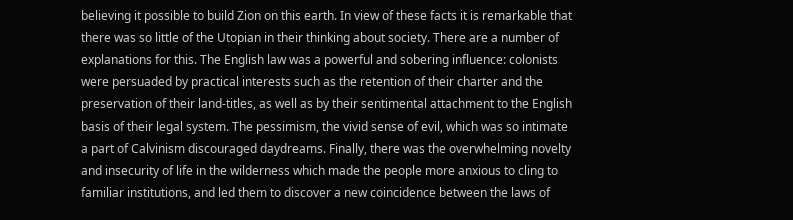believing it possible to build Zion on this earth. In view of these facts it is remarkable that there was so little of the Utopian in their thinking about society. There are a number of explanations for this. The English law was a powerful and sobering influence: colonists were persuaded by practical interests such as the retention of their charter and the preservation of their land-titles, as well as by their sentimental attachment to the English basis of their legal system. The pessimism, the vivid sense of evil, which was so intimate a part of Calvinism discouraged daydreams. Finally, there was the overwhelming novelty and insecurity of life in the wilderness which made the people more anxious to cling to familiar institutions, and led them to discover a new coincidence between the laws of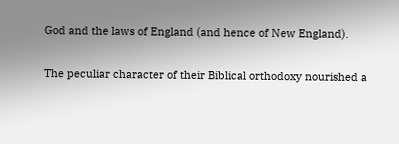God and the laws of England (and hence of New England).

The peculiar character of their Biblical orthodoxy nourished a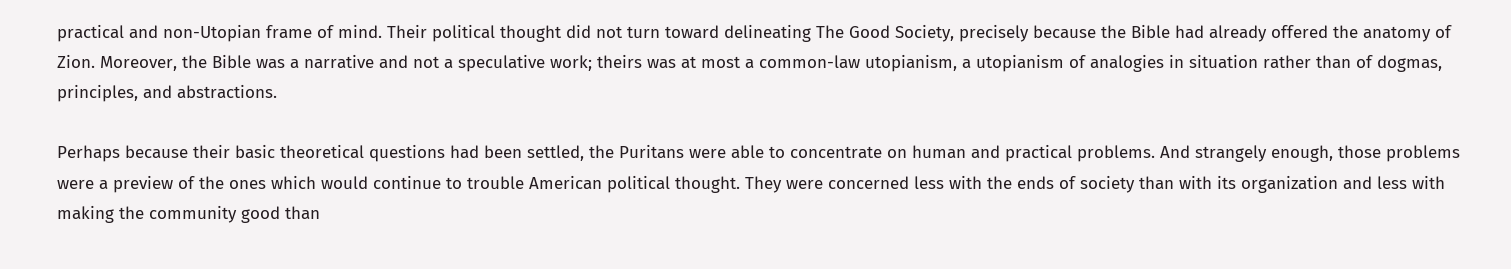practical and non-Utopian frame of mind. Their political thought did not turn toward delineating The Good Society, precisely because the Bible had already offered the anatomy of Zion. Moreover, the Bible was a narrative and not a speculative work; theirs was at most a common-law utopianism, a utopianism of analogies in situation rather than of dogmas, principles, and abstractions.

Perhaps because their basic theoretical questions had been settled, the Puritans were able to concentrate on human and practical problems. And strangely enough, those problems were a preview of the ones which would continue to trouble American political thought. They were concerned less with the ends of society than with its organization and less with making the community good than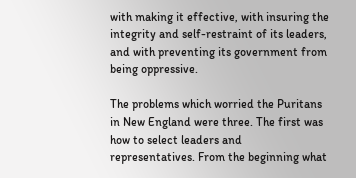with making it effective, with insuring the integrity and self-restraint of its leaders, and with preventing its government from being oppressive.

The problems which worried the Puritans in New England were three. The first was how to select leaders and representatives. From the beginning what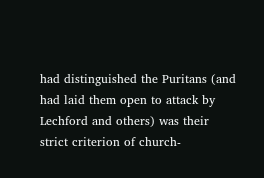had distinguished the Puritans (and had laid them open to attack by Lechford and others) was their strict criterion of church-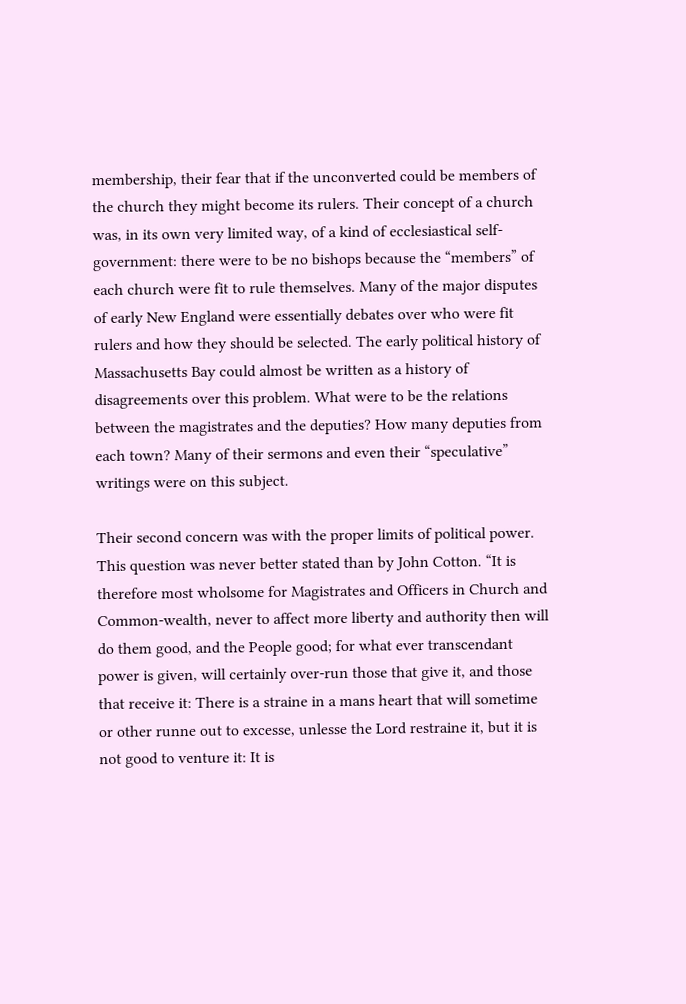membership, their fear that if the unconverted could be members of the church they might become its rulers. Their concept of a church was, in its own very limited way, of a kind of ecclesiastical self-government: there were to be no bishops because the “members” of each church were fit to rule themselves. Many of the major disputes of early New England were essentially debates over who were fit rulers and how they should be selected. The early political history of Massachusetts Bay could almost be written as a history of disagreements over this problem. What were to be the relations between the magistrates and the deputies? How many deputies from each town? Many of their sermons and even their “speculative” writings were on this subject.

Their second concern was with the proper limits of political power. This question was never better stated than by John Cotton. “It is therefore most wholsome for Magistrates and Officers in Church and Common-wealth, never to affect more liberty and authority then will do them good, and the People good; for what ever transcendant power is given, will certainly over-run those that give it, and those that receive it: There is a straine in a mans heart that will sometime or other runne out to excesse, unlesse the Lord restraine it, but it is not good to venture it: It is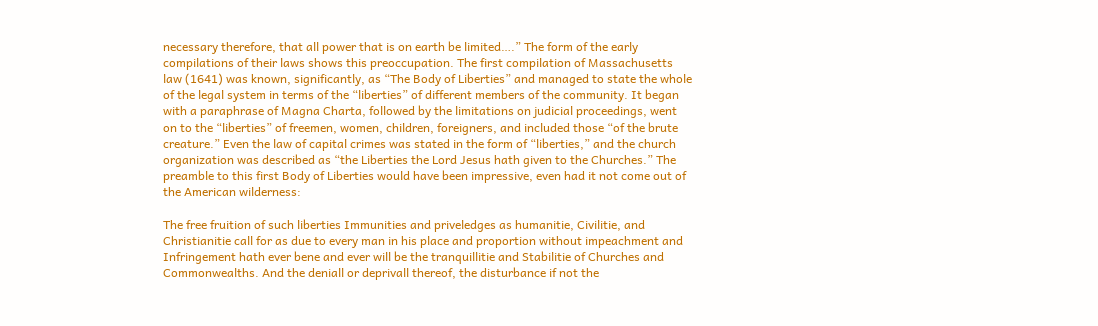necessary therefore, that all power that is on earth be limited….” The form of the early compilations of their laws shows this preoccupation. The first compilation of Massachusetts law (1641) was known, significantly, as “The Body of Liberties” and managed to state the whole of the legal system in terms of the “liberties” of different members of the community. It began with a paraphrase of Magna Charta, followed by the limitations on judicial proceedings, went on to the “liberties” of freemen, women, children, foreigners, and included those “of the brute creature.” Even the law of capital crimes was stated in the form of “liberties,” and the church organization was described as “the Liberties the Lord Jesus hath given to the Churches.” The preamble to this first Body of Liberties would have been impressive, even had it not come out of the American wilderness:

The free fruition of such liberties Immunities and priveledges as humanitie, Civilitie, and Christianitie call for as due to every man in his place and proportion without impeachment and Infringement hath ever bene and ever will be the tranquillitie and Stabilitie of Churches and Commonwealths. And the deniall or deprivall thereof, the disturbance if not the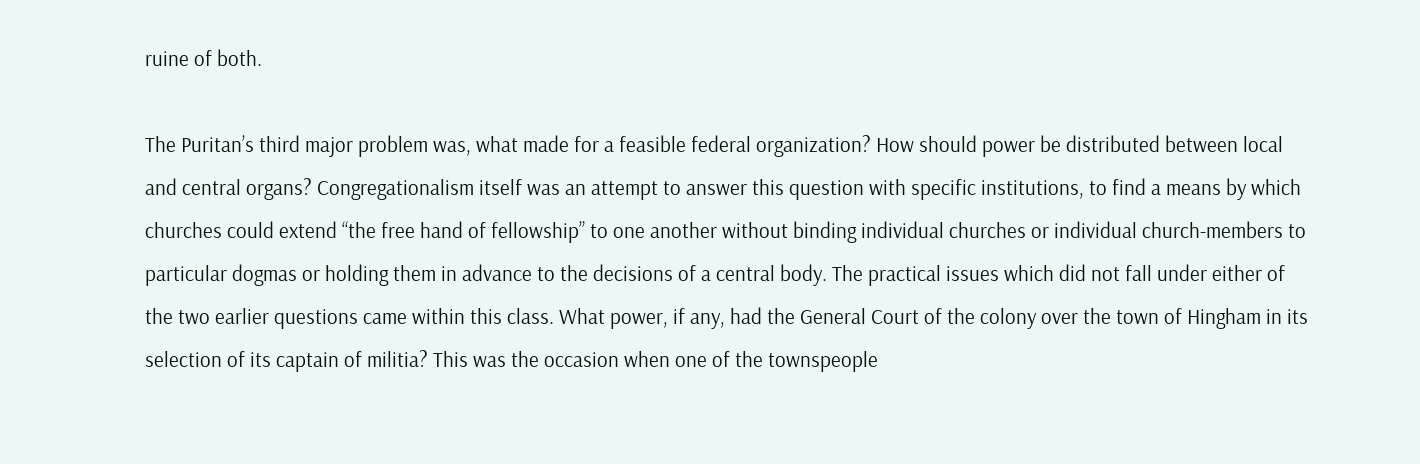ruine of both.

The Puritan’s third major problem was, what made for a feasible federal organization? How should power be distributed between local and central organs? Congregationalism itself was an attempt to answer this question with specific institutions, to find a means by which churches could extend “the free hand of fellowship” to one another without binding individual churches or individual church-members to particular dogmas or holding them in advance to the decisions of a central body. The practical issues which did not fall under either of the two earlier questions came within this class. What power, if any, had the General Court of the colony over the town of Hingham in its selection of its captain of militia? This was the occasion when one of the townspeople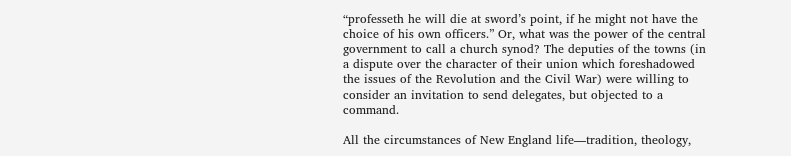“professeth he will die at sword’s point, if he might not have the choice of his own officers.” Or, what was the power of the central government to call a church synod? The deputies of the towns (in a dispute over the character of their union which foreshadowed the issues of the Revolution and the Civil War) were willing to consider an invitation to send delegates, but objected to a command.

All the circumstances of New England life—tradition, theology,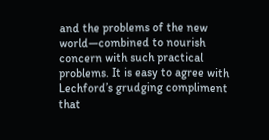and the problems of the new world—combined to nourish concern with such practical problems. It is easy to agree with Lechford’s grudging compliment that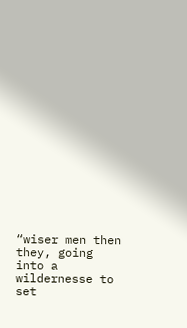“wiser men then they, going into a wildernesse to set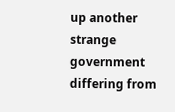up another strange government differing from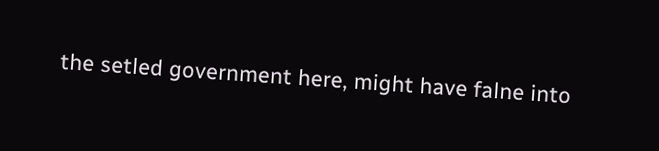the setled government here, might have falne into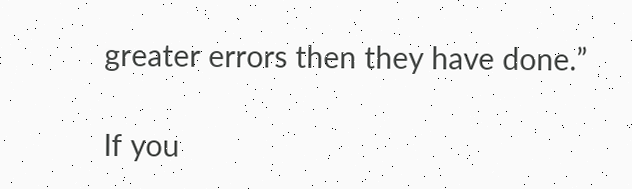greater errors then they have done.”

If you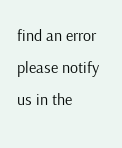find an error please notify us in the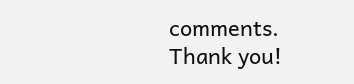comments. Thank you!